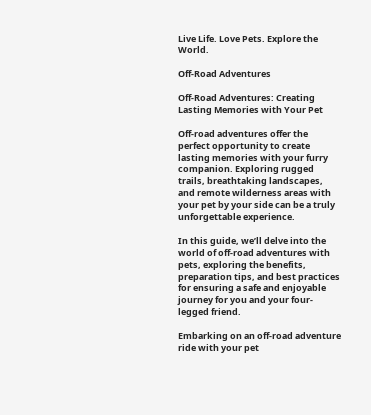Live Life. Love Pets. Explore the World.

Off-Road Adventures

Off-Road Adventures: Creating Lasting Memories with Your Pet

Off-road adventures offer the perfect opportunity to create lasting memories with your furry companion. Exploring rugged trails, breathtaking landscapes, and remote wilderness areas with your pet by your side can be a truly unforgettable experience.

In this guide, we’ll delve into the world of off-road adventures with pets, exploring the benefits, preparation tips, and best practices for ensuring a safe and enjoyable journey for you and your four-legged friend.

Embarking on an off-road adventure ride with your pet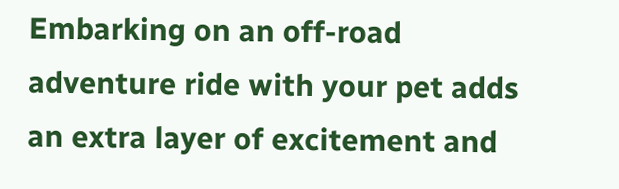Embarking on an off-road adventure ride with your pet adds an extra layer of excitement and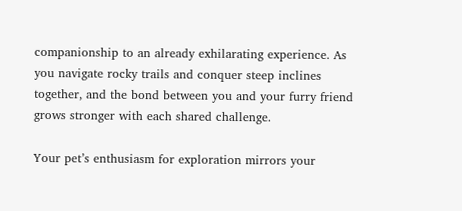companionship to an already exhilarating experience. As you navigate rocky trails and conquer steep inclines together, and the bond between you and your furry friend grows stronger with each shared challenge.

Your pet’s enthusiasm for exploration mirrors your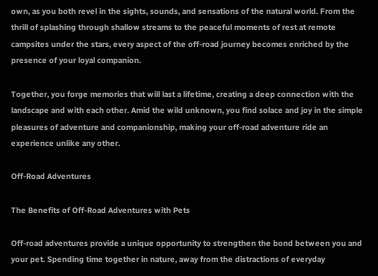own, as you both revel in the sights, sounds, and sensations of the natural world. From the thrill of splashing through shallow streams to the peaceful moments of rest at remote campsites under the stars, every aspect of the off-road journey becomes enriched by the presence of your loyal companion.

Together, you forge memories that will last a lifetime, creating a deep connection with the landscape and with each other. Amid the wild unknown, you find solace and joy in the simple pleasures of adventure and companionship, making your off-road adventure ride an experience unlike any other.

Off-Road Adventures

The Benefits of Off-Road Adventures with Pets

Off-road adventures provide a unique opportunity to strengthen the bond between you and your pet. Spending time together in nature, away from the distractions of everyday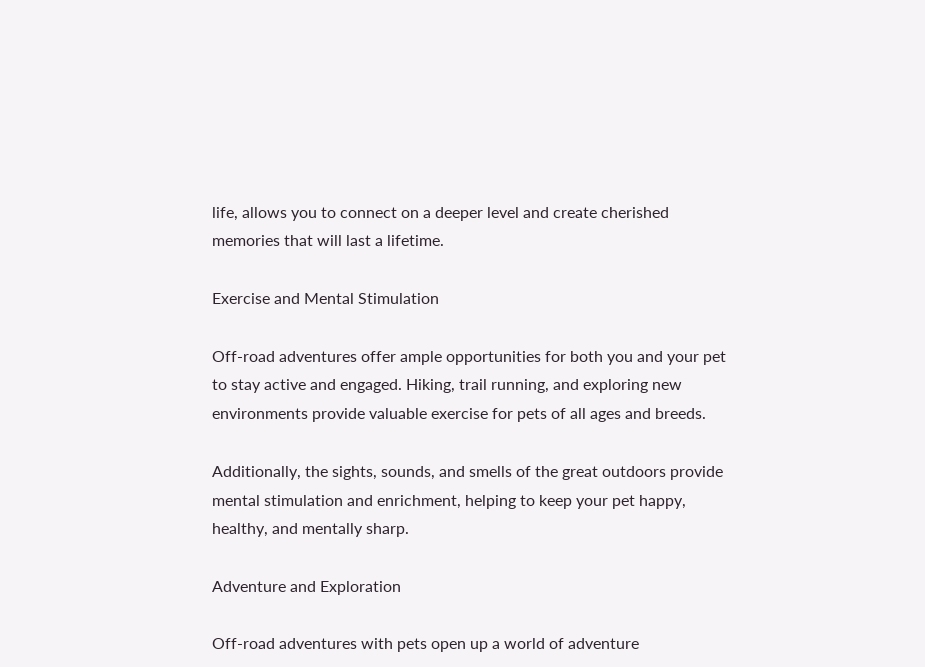life, allows you to connect on a deeper level and create cherished memories that will last a lifetime.

Exercise and Mental Stimulation

Off-road adventures offer ample opportunities for both you and your pet to stay active and engaged. Hiking, trail running, and exploring new environments provide valuable exercise for pets of all ages and breeds.

Additionally, the sights, sounds, and smells of the great outdoors provide mental stimulation and enrichment, helping to keep your pet happy, healthy, and mentally sharp.

Adventure and Exploration

Off-road adventures with pets open up a world of adventure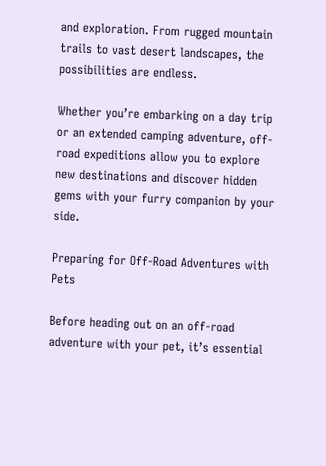and exploration. From rugged mountain trails to vast desert landscapes, the possibilities are endless.

Whether you’re embarking on a day trip or an extended camping adventure, off-road expeditions allow you to explore new destinations and discover hidden gems with your furry companion by your side.

Preparing for Off-Road Adventures with Pets

Before heading out on an off-road adventure with your pet, it’s essential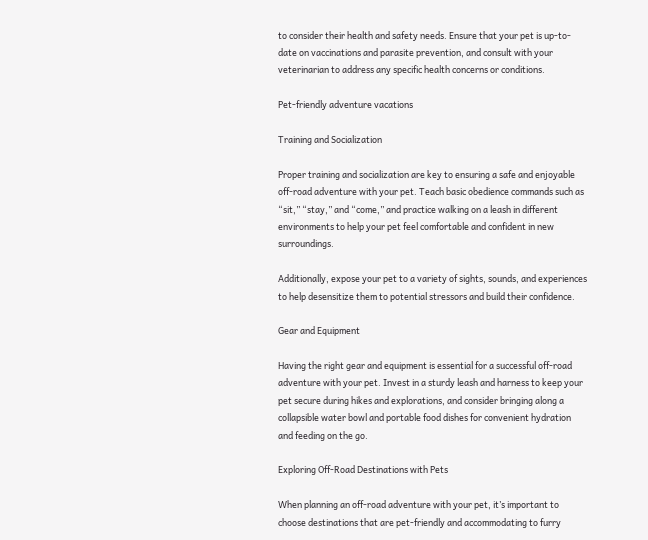to consider their health and safety needs. Ensure that your pet is up-to-date on vaccinations and parasite prevention, and consult with your veterinarian to address any specific health concerns or conditions.

Pet-friendly adventure vacations

Training and Socialization

Proper training and socialization are key to ensuring a safe and enjoyable off-road adventure with your pet. Teach basic obedience commands such as “sit,” “stay,” and “come,” and practice walking on a leash in different environments to help your pet feel comfortable and confident in new surroundings.

Additionally, expose your pet to a variety of sights, sounds, and experiences to help desensitize them to potential stressors and build their confidence.

Gear and Equipment

Having the right gear and equipment is essential for a successful off-road adventure with your pet. Invest in a sturdy leash and harness to keep your pet secure during hikes and explorations, and consider bringing along a collapsible water bowl and portable food dishes for convenient hydration and feeding on the go.

Exploring Off-Road Destinations with Pets

When planning an off-road adventure with your pet, it’s important to choose destinations that are pet-friendly and accommodating to furry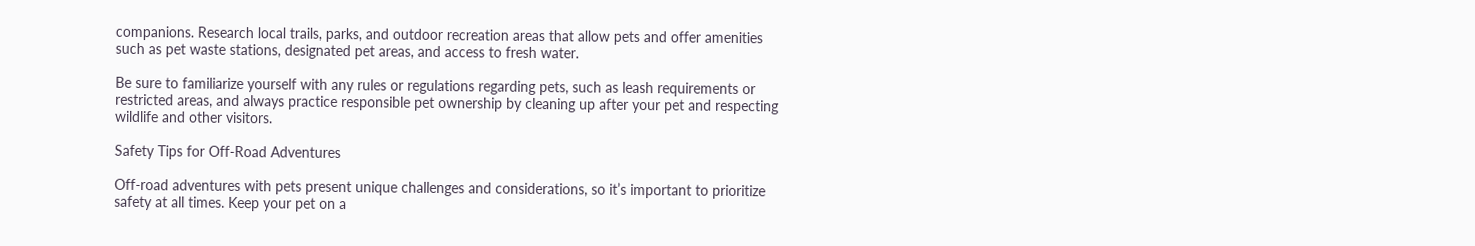companions. Research local trails, parks, and outdoor recreation areas that allow pets and offer amenities such as pet waste stations, designated pet areas, and access to fresh water.

Be sure to familiarize yourself with any rules or regulations regarding pets, such as leash requirements or restricted areas, and always practice responsible pet ownership by cleaning up after your pet and respecting wildlife and other visitors.

Safety Tips for Off-Road Adventures

Off-road adventures with pets present unique challenges and considerations, so it’s important to prioritize safety at all times. Keep your pet on a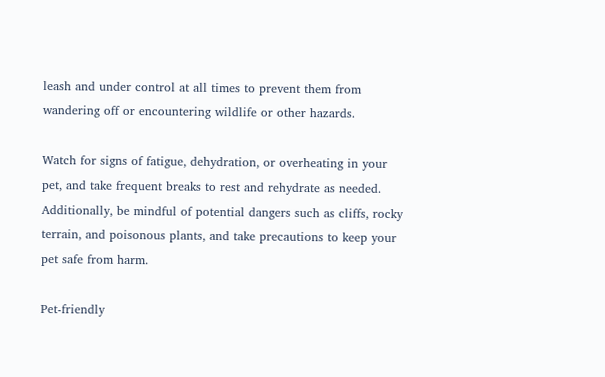leash and under control at all times to prevent them from wandering off or encountering wildlife or other hazards.

Watch for signs of fatigue, dehydration, or overheating in your pet, and take frequent breaks to rest and rehydrate as needed. Additionally, be mindful of potential dangers such as cliffs, rocky terrain, and poisonous plants, and take precautions to keep your pet safe from harm.

Pet-friendly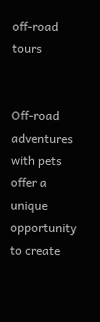off-road tours


Off-road adventures with pets offer a unique opportunity to create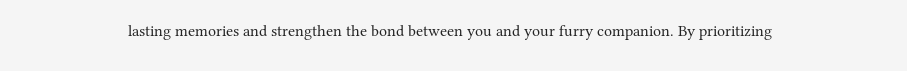lasting memories and strengthen the bond between you and your furry companion. By prioritizing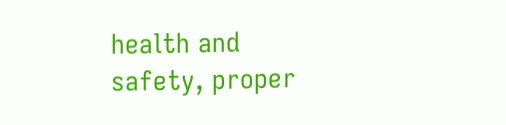health and safety, proper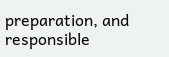preparation, and responsible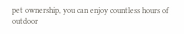pet ownership, you can enjoy countless hours of outdoor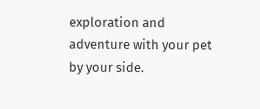exploration and adventure with your pet by your side.